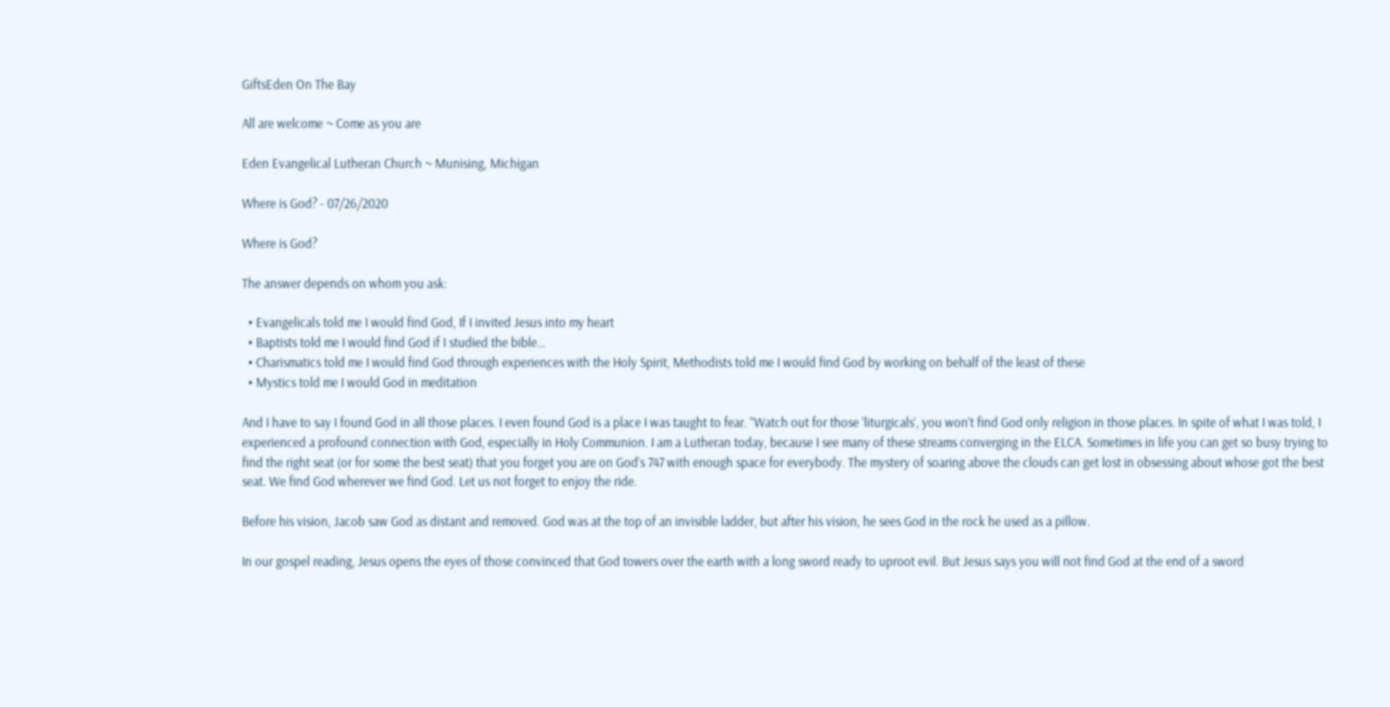GiftsEden On The Bay

All are welcome ~ Come as you are

Eden Evangelical Lutheran Church ~ Munising, Michigan

Where is God? - 07/26/2020

Where is God?

The answer depends on whom you ask:

  • Evangelicals told me I would find God, If I invited Jesus into my heart
  • Baptists told me I would find God if I studied the bible…
  • Charismatics told me I would find God through experiences with the Holy Spirit, Methodists told me I would find God by working on behalf of the least of these
  • Mystics told me I would God in meditation

And I have to say I found God in all those places. I even found God is a place I was taught to fear. “Watch out for those ‘liturgicals’, you won’t find God only religion in those places. In spite of what I was told, I experienced a profound connection with God, especially in Holy Communion. I am a Lutheran today, because I see many of these streams converging in the ELCA. Sometimes in life you can get so busy trying to find the right seat (or for some the best seat) that you forget you are on God’s 747 with enough space for everybody. The mystery of soaring above the clouds can get lost in obsessing about whose got the best seat. We find God wherever we find God. Let us not forget to enjoy the ride.

Before his vision, Jacob saw God as distant and removed. God was at the top of an invisible ladder, but after his vision, he sees God in the rock he used as a pillow.

In our gospel reading, Jesus opens the eyes of those convinced that God towers over the earth with a long sword ready to uproot evil. But Jesus says you will not find God at the end of a sword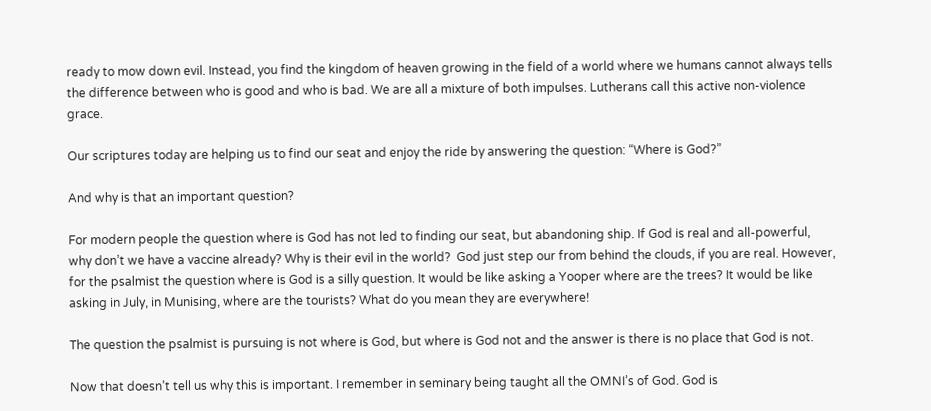ready to mow down evil. Instead, you find the kingdom of heaven growing in the field of a world where we humans cannot always tells the difference between who is good and who is bad. We are all a mixture of both impulses. Lutherans call this active non-violence grace.

Our scriptures today are helping us to find our seat and enjoy the ride by answering the question: “Where is God?”

And why is that an important question?

For modern people the question where is God has not led to finding our seat, but abandoning ship. If God is real and all-powerful, why don’t we have a vaccine already? Why is their evil in the world?  God just step our from behind the clouds, if you are real. However, for the psalmist the question where is God is a silly question. It would be like asking a Yooper where are the trees? It would be like asking in July, in Munising, where are the tourists? What do you mean they are everywhere!

The question the psalmist is pursuing is not where is God, but where is God not and the answer is there is no place that God is not.

Now that doesn’t tell us why this is important. I remember in seminary being taught all the OMNI’s of God. God is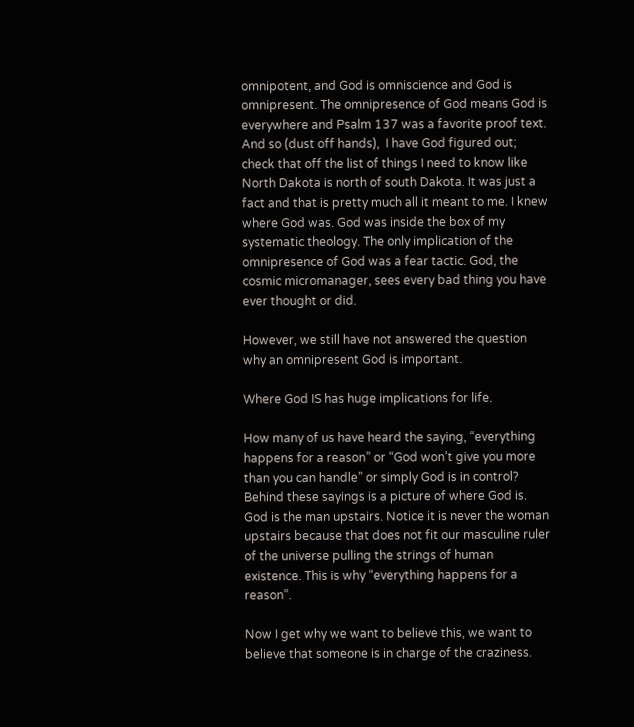omnipotent, and God is omniscience and God is omnipresent. The omnipresence of God means God is everywhere and Psalm 137 was a favorite proof text. And so (dust off hands),  I have God figured out; check that off the list of things I need to know like North Dakota is north of south Dakota. It was just a fact and that is pretty much all it meant to me. I knew where God was. God was inside the box of my systematic theology. The only implication of the omnipresence of God was a fear tactic. God, the cosmic micromanager, sees every bad thing you have ever thought or did.

However, we still have not answered the question why an omnipresent God is important.

Where God IS has huge implications for life.

How many of us have heard the saying, “everything happens for a reason” or “God won’t give you more than you can handle” or simply God is in control? Behind these sayings is a picture of where God is. God is the man upstairs. Notice it is never the woman upstairs because that does not fit our masculine ruler of the universe pulling the strings of human existence. This is why “everything happens for a reason”.

Now I get why we want to believe this, we want to believe that someone is in charge of the craziness.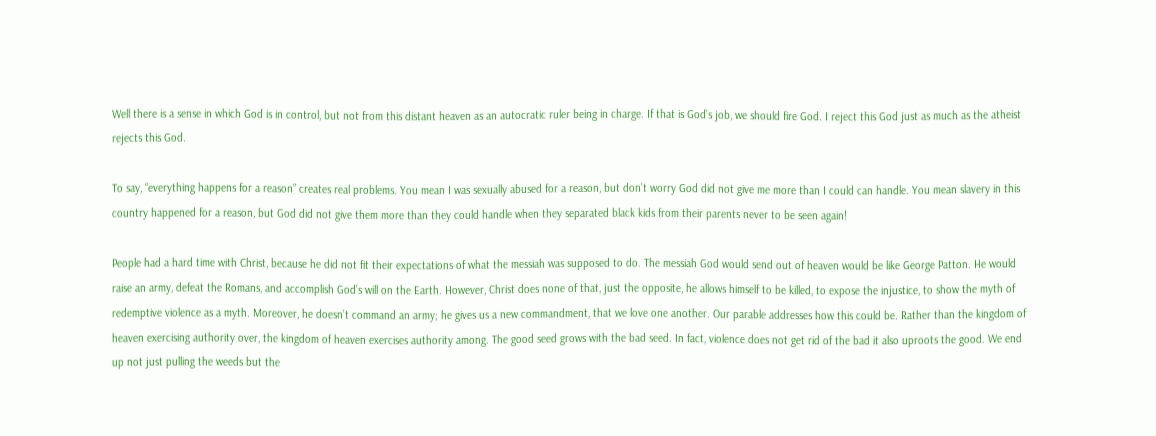Well there is a sense in which God is in control, but not from this distant heaven as an autocratic ruler being in charge. If that is God’s job, we should fire God. I reject this God just as much as the atheist rejects this God.

To say, “everything happens for a reason” creates real problems. You mean I was sexually abused for a reason, but don’t worry God did not give me more than I could can handle. You mean slavery in this country happened for a reason, but God did not give them more than they could handle when they separated black kids from their parents never to be seen again!

People had a hard time with Christ, because he did not fit their expectations of what the messiah was supposed to do. The messiah God would send out of heaven would be like George Patton. He would raise an army, defeat the Romans, and accomplish God’s will on the Earth. However, Christ does none of that, just the opposite, he allows himself to be killed, to expose the injustice, to show the myth of redemptive violence as a myth. Moreover, he doesn’t command an army; he gives us a new commandment, that we love one another. Our parable addresses how this could be. Rather than the kingdom of heaven exercising authority over, the kingdom of heaven exercises authority among. The good seed grows with the bad seed. In fact, violence does not get rid of the bad it also uproots the good. We end up not just pulling the weeds but the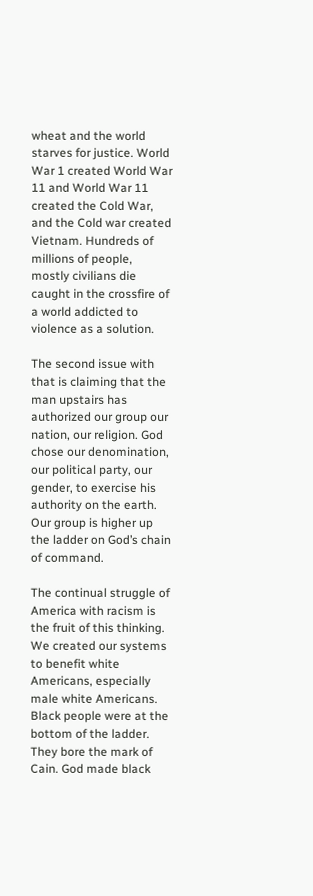wheat and the world starves for justice. World War 1 created World War 11 and World War 11 created the Cold War, and the Cold war created Vietnam. Hundreds of millions of people, mostly civilians die caught in the crossfire of a world addicted to violence as a solution.

The second issue with that is claiming that the man upstairs has authorized our group our nation, our religion. God chose our denomination, our political party, our gender, to exercise his authority on the earth. Our group is higher up the ladder on God’s chain of command.

The continual struggle of America with racism is the fruit of this thinking. We created our systems to benefit white Americans, especially male white Americans. Black people were at the bottom of the ladder. They bore the mark of Cain. God made black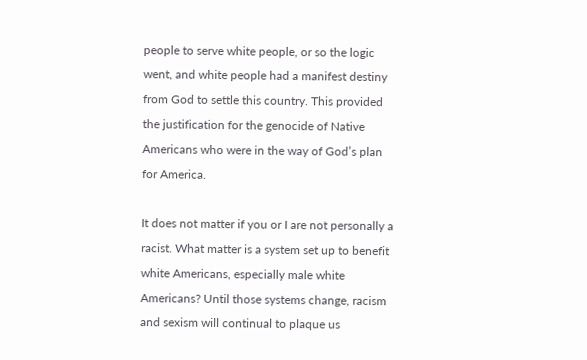people to serve white people, or so the logic went, and white people had a manifest destiny from God to settle this country. This provided the justification for the genocide of Native Americans who were in the way of God’s plan for America.

It does not matter if you or I are not personally a racist. What matter is a system set up to benefit white Americans, especially male white Americans? Until those systems change, racism and sexism will continual to plaque us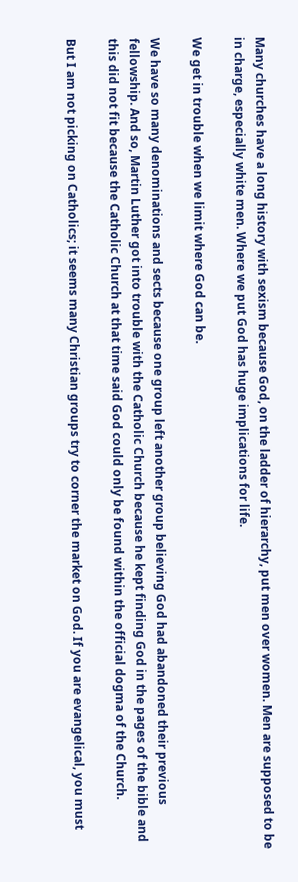Many churches have a long history with sexism because God, on the ladder of hierarchy, put men over women. Men are supposed to be in charge, especially white men. Where we put God has huge implications for life.

We get in trouble when we limit where God can be.

We have so many denominations and sects because one group left another group believing God had abandoned their previous fellowship. And so, Martin Luther got into trouble with the Catholic Church because he kept finding God in the pages of the bible and this did not fit because the Catholic Church at that time said God could only be found within the official dogma of the Church.

But I am not picking on Catholics; it seems many Christian groups try to corner the market on God. If you are evangelical, you must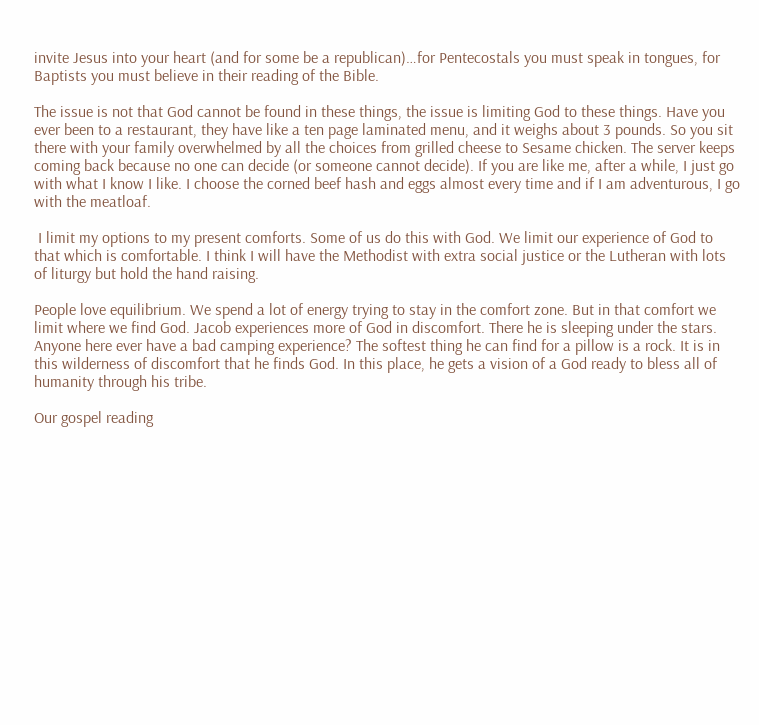invite Jesus into your heart (and for some be a republican)…for Pentecostals you must speak in tongues, for Baptists you must believe in their reading of the Bible.

The issue is not that God cannot be found in these things, the issue is limiting God to these things. Have you ever been to a restaurant, they have like a ten page laminated menu, and it weighs about 3 pounds. So you sit there with your family overwhelmed by all the choices from grilled cheese to Sesame chicken. The server keeps coming back because no one can decide (or someone cannot decide). If you are like me, after a while, I just go with what I know I like. I choose the corned beef hash and eggs almost every time and if I am adventurous, I go with the meatloaf.

 I limit my options to my present comforts. Some of us do this with God. We limit our experience of God to that which is comfortable. I think I will have the Methodist with extra social justice or the Lutheran with lots of liturgy but hold the hand raising.

People love equilibrium. We spend a lot of energy trying to stay in the comfort zone. But in that comfort we limit where we find God. Jacob experiences more of God in discomfort. There he is sleeping under the stars. Anyone here ever have a bad camping experience? The softest thing he can find for a pillow is a rock. It is in this wilderness of discomfort that he finds God. In this place, he gets a vision of a God ready to bless all of humanity through his tribe.

Our gospel reading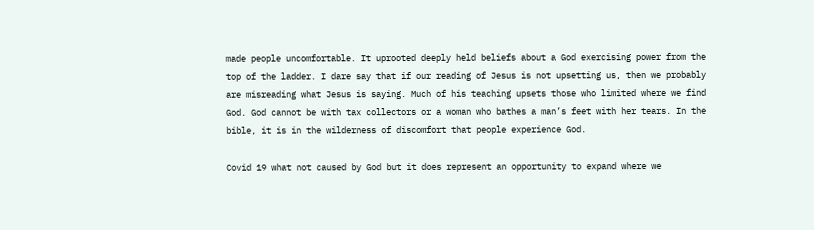made people uncomfortable. It uprooted deeply held beliefs about a God exercising power from the top of the ladder. I dare say that if our reading of Jesus is not upsetting us, then we probably are misreading what Jesus is saying. Much of his teaching upsets those who limited where we find God. God cannot be with tax collectors or a woman who bathes a man’s feet with her tears. In the bible, it is in the wilderness of discomfort that people experience God.

Covid 19 what not caused by God but it does represent an opportunity to expand where we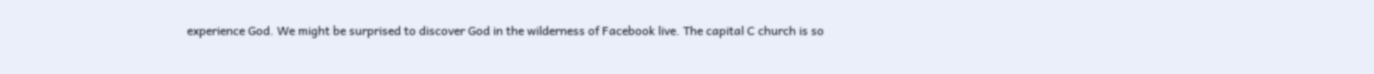experience God. We might be surprised to discover God in the wilderness of Facebook live. The capital C church is so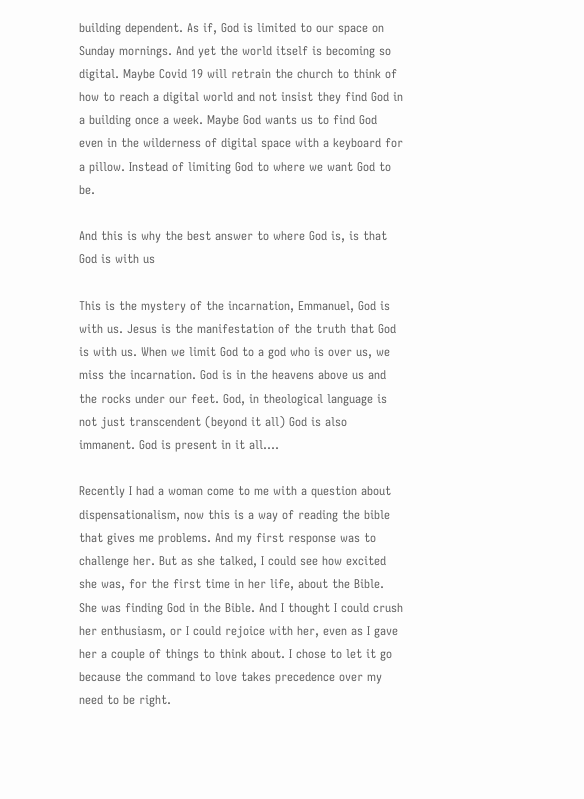building dependent. As if, God is limited to our space on Sunday mornings. And yet the world itself is becoming so digital. Maybe Covid 19 will retrain the church to think of how to reach a digital world and not insist they find God in a building once a week. Maybe God wants us to find God even in the wilderness of digital space with a keyboard for a pillow. Instead of limiting God to where we want God to be.

And this is why the best answer to where God is, is that God is with us

This is the mystery of the incarnation, Emmanuel, God is with us. Jesus is the manifestation of the truth that God is with us. When we limit God to a god who is over us, we miss the incarnation. God is in the heavens above us and the rocks under our feet. God, in theological language is not just transcendent (beyond it all) God is also immanent. God is present in it all….

Recently I had a woman come to me with a question about dispensationalism, now this is a way of reading the bible that gives me problems. And my first response was to challenge her. But as she talked, I could see how excited she was, for the first time in her life, about the Bible. She was finding God in the Bible. And I thought I could crush her enthusiasm, or I could rejoice with her, even as I gave her a couple of things to think about. I chose to let it go because the command to love takes precedence over my need to be right.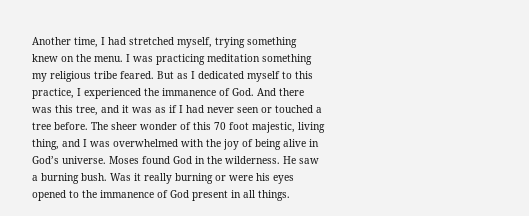Another time, I had stretched myself, trying something knew on the menu. I was practicing meditation something my religious tribe feared. But as I dedicated myself to this practice, I experienced the immanence of God. And there was this tree, and it was as if I had never seen or touched a tree before. The sheer wonder of this 70 foot majestic, living thing, and I was overwhelmed with the joy of being alive in God’s universe. Moses found God in the wilderness. He saw a burning bush. Was it really burning or were his eyes opened to the immanence of God present in all things.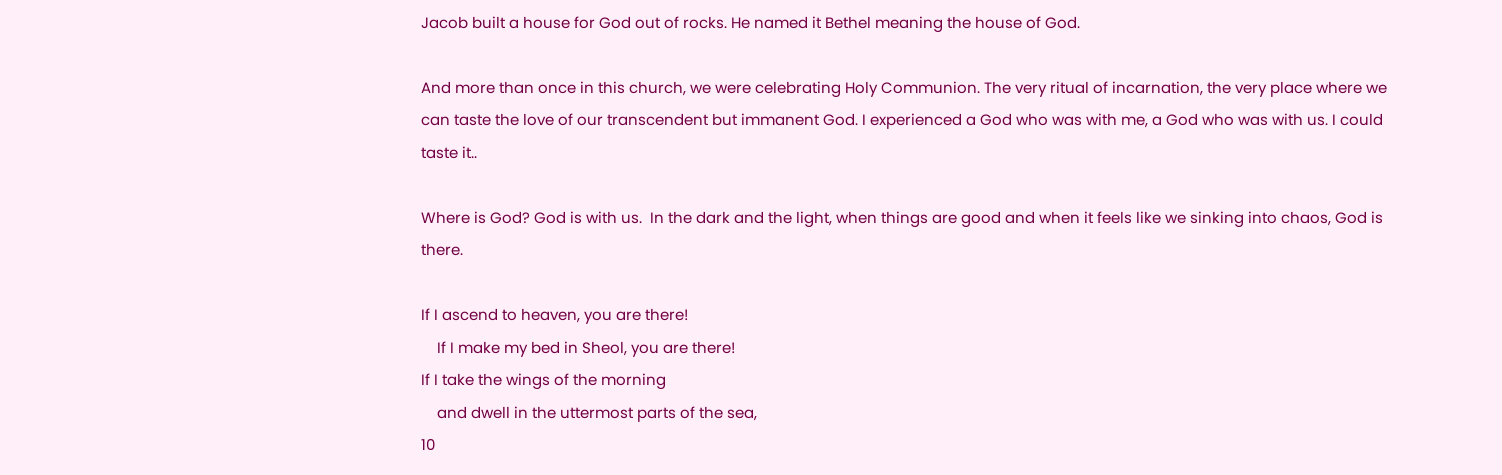Jacob built a house for God out of rocks. He named it Bethel meaning the house of God.

And more than once in this church, we were celebrating Holy Communion. The very ritual of incarnation, the very place where we can taste the love of our transcendent but immanent God. I experienced a God who was with me, a God who was with us. I could taste it..

Where is God? God is with us.  In the dark and the light, when things are good and when it feels like we sinking into chaos, God is there.

If I ascend to heaven, you are there!
    If I make my bed in Sheol, you are there!
If I take the wings of the morning
    and dwell in the uttermost parts of the sea,
10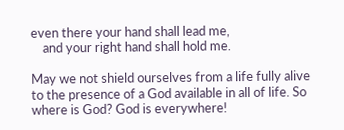even there your hand shall lead me,
    and your right hand shall hold me.

May we not shield ourselves from a life fully alive to the presence of a God available in all of life. So where is God? God is everywhere!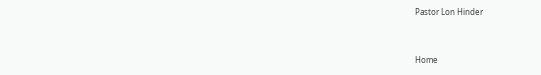Pastor Lon Hinder


Home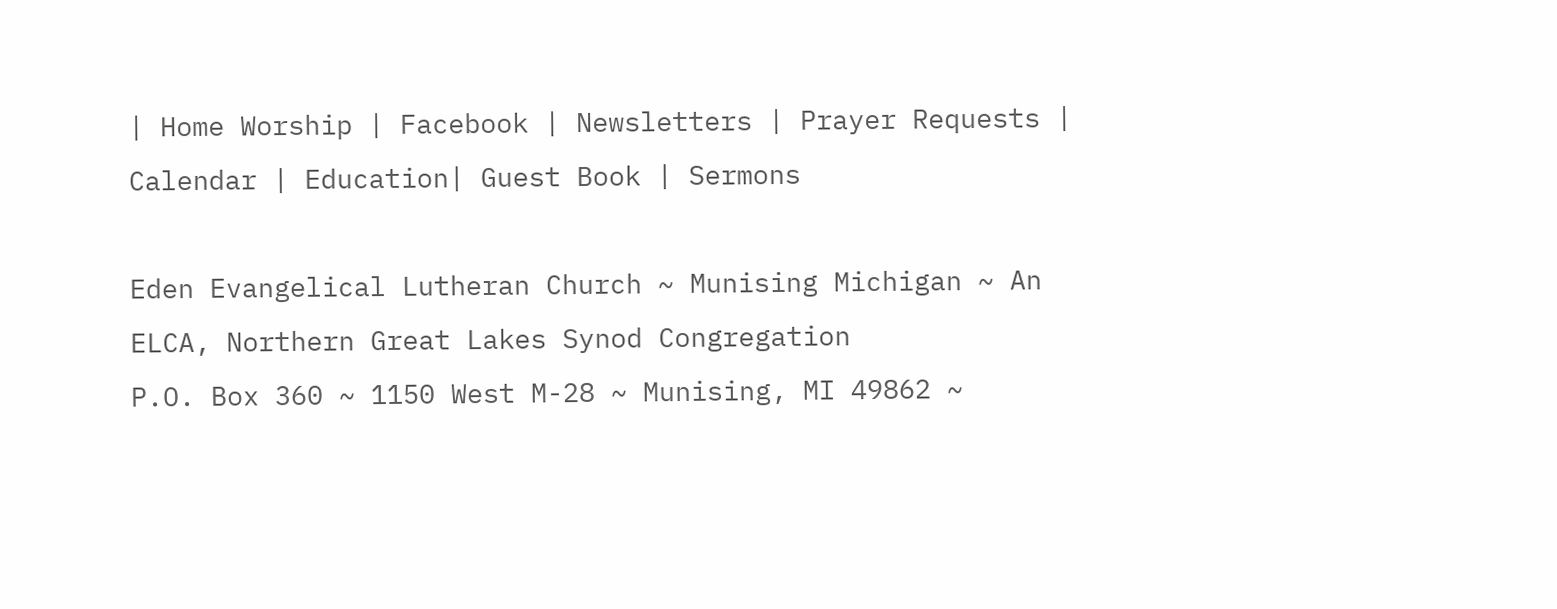| Home Worship | Facebook | Newsletters | Prayer Requests | Calendar | Education| Guest Book | Sermons

Eden Evangelical Lutheran Church ~ Munising Michigan ~ An ELCA, Northern Great Lakes Synod Congregation
P.O. Box 360 ~ 1150 West M-28 ~ Munising, MI 49862 ~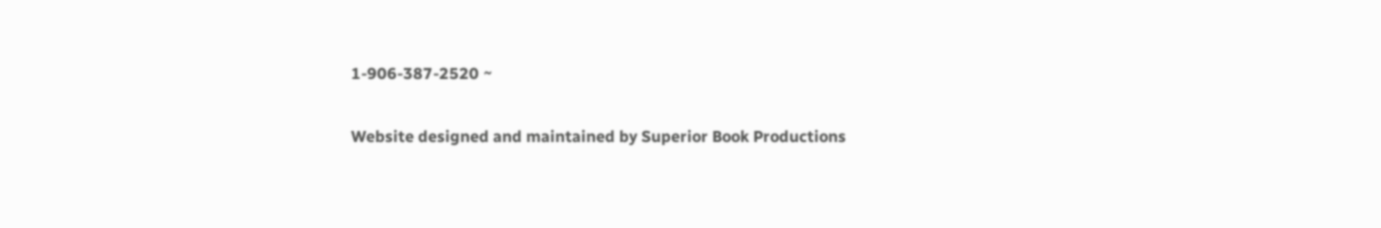1-906-387-2520 ~

Website designed and maintained by Superior Book Productions